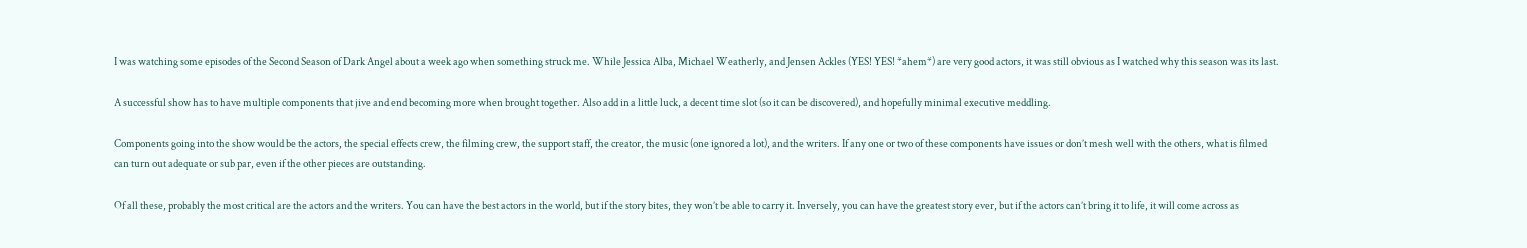I was watching some episodes of the Second Season of Dark Angel about a week ago when something struck me. While Jessica Alba, Michael Weatherly, and Jensen Ackles (YES! YES! *ahem*) are very good actors, it was still obvious as I watched why this season was its last.

A successful show has to have multiple components that jive and end becoming more when brought together. Also add in a little luck, a decent time slot (so it can be discovered), and hopefully minimal executive meddling.

Components going into the show would be the actors, the special effects crew, the filming crew, the support staff, the creator, the music (one ignored a lot), and the writers. If any one or two of these components have issues or don’t mesh well with the others, what is filmed can turn out adequate or sub par, even if the other pieces are outstanding.

Of all these, probably the most critical are the actors and the writers. You can have the best actors in the world, but if the story bites, they won’t be able to carry it. Inversely, you can have the greatest story ever, but if the actors can’t bring it to life, it will come across as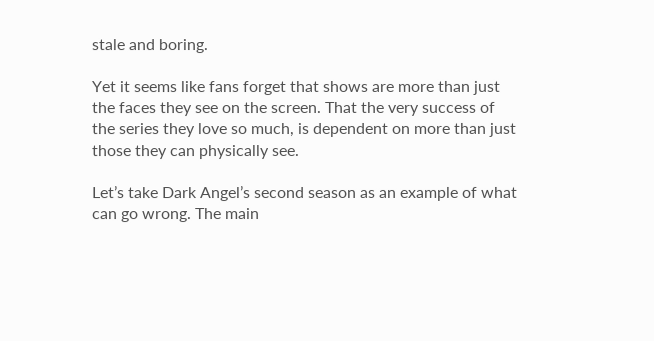stale and boring.

Yet it seems like fans forget that shows are more than just the faces they see on the screen. That the very success of the series they love so much, is dependent on more than just those they can physically see.

Let’s take Dark Angel’s second season as an example of what can go wrong. The main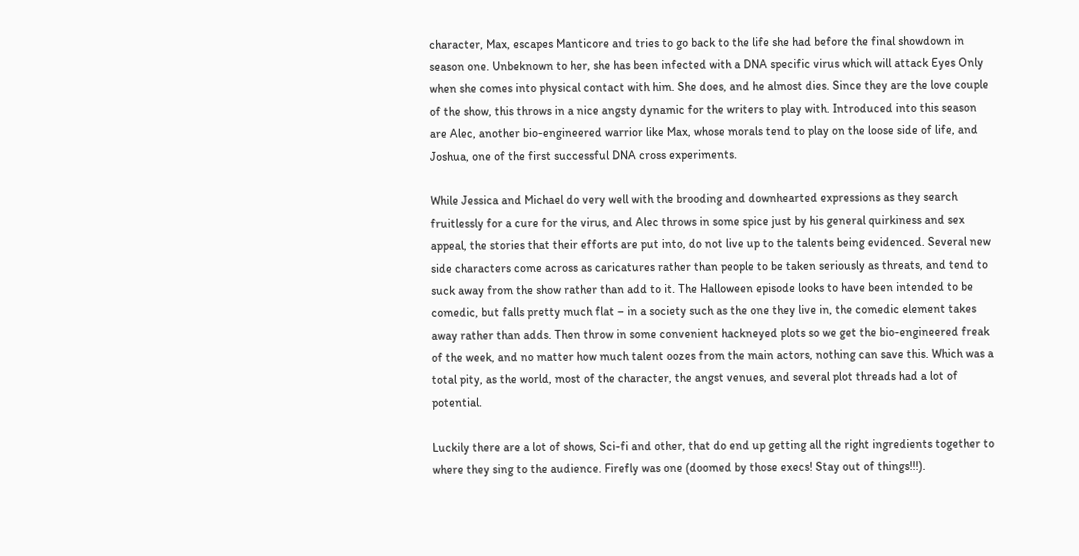character, Max, escapes Manticore and tries to go back to the life she had before the final showdown in season one. Unbeknown to her, she has been infected with a DNA specific virus which will attack Eyes Only when she comes into physical contact with him. She does, and he almost dies. Since they are the love couple of the show, this throws in a nice angsty dynamic for the writers to play with. Introduced into this season are Alec, another bio-engineered warrior like Max, whose morals tend to play on the loose side of life, and Joshua, one of the first successful DNA cross experiments.

While Jessica and Michael do very well with the brooding and downhearted expressions as they search fruitlessly for a cure for the virus, and Alec throws in some spice just by his general quirkiness and sex appeal, the stories that their efforts are put into, do not live up to the talents being evidenced. Several new side characters come across as caricatures rather than people to be taken seriously as threats, and tend to suck away from the show rather than add to it. The Halloween episode looks to have been intended to be comedic, but falls pretty much flat – in a society such as the one they live in, the comedic element takes away rather than adds. Then throw in some convenient hackneyed plots so we get the bio-engineered freak of the week, and no matter how much talent oozes from the main actors, nothing can save this. Which was a total pity, as the world, most of the character, the angst venues, and several plot threads had a lot of potential.

Luckily there are a lot of shows, Sci-fi and other, that do end up getting all the right ingredients together to where they sing to the audience. Firefly was one (doomed by those execs! Stay out of things!!!).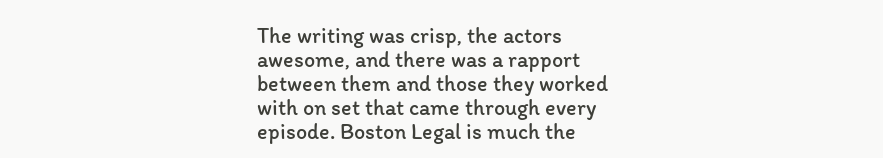The writing was crisp, the actors awesome, and there was a rapport between them and those they worked with on set that came through every episode. Boston Legal is much the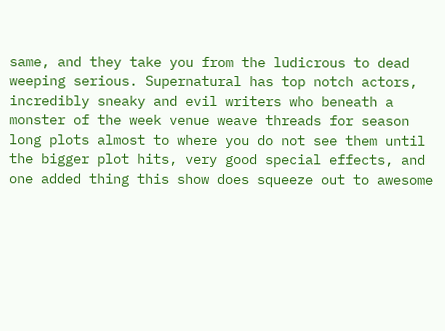same, and they take you from the ludicrous to dead weeping serious. Supernatural has top notch actors, incredibly sneaky and evil writers who beneath a monster of the week venue weave threads for season long plots almost to where you do not see them until the bigger plot hits, very good special effects, and one added thing this show does squeeze out to awesome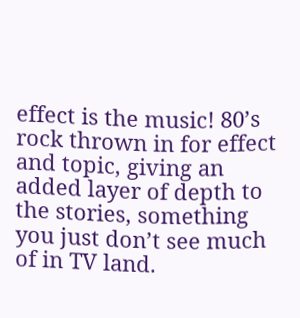effect is the music! 80’s rock thrown in for effect and topic, giving an added layer of depth to the stories, something you just don’t see much of in TV land.